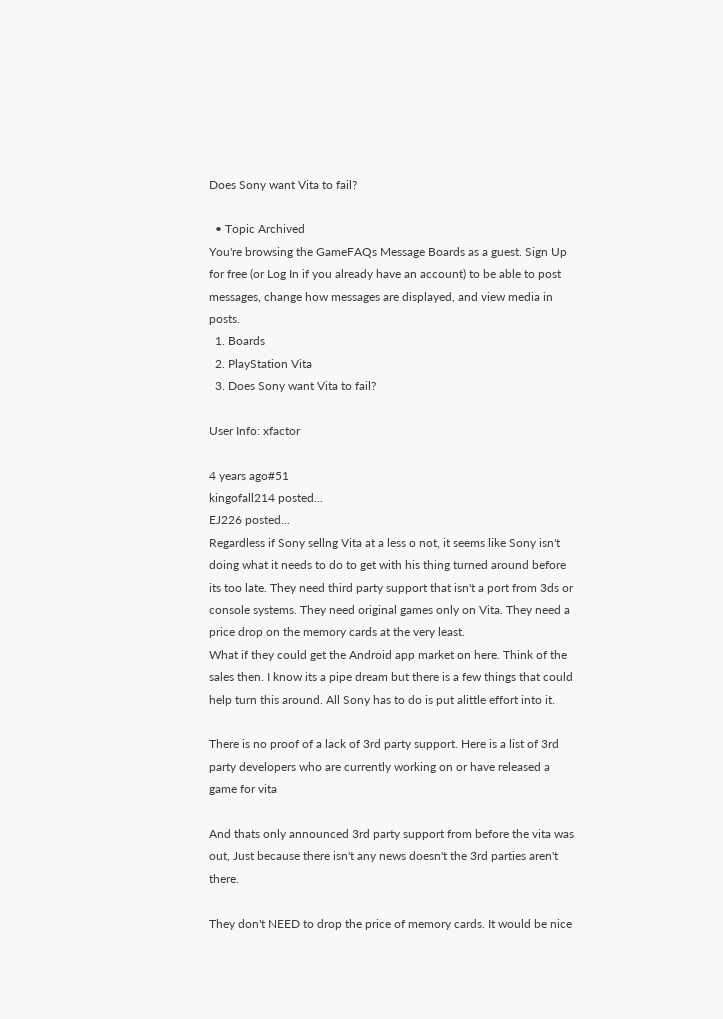Does Sony want Vita to fail?

  • Topic Archived
You're browsing the GameFAQs Message Boards as a guest. Sign Up for free (or Log In if you already have an account) to be able to post messages, change how messages are displayed, and view media in posts.
  1. Boards
  2. PlayStation Vita
  3. Does Sony want Vita to fail?

User Info: xfactor

4 years ago#51
kingofall214 posted...
EJ226 posted...
Regardless if Sony sellng Vita at a less o not, it seems like Sony isn't doing what it needs to do to get with his thing turned around before its too late. They need third party support that isn't a port from 3ds or console systems. They need original games only on Vita. They need a price drop on the memory cards at the very least.
What if they could get the Android app market on here. Think of the sales then. I know its a pipe dream but there is a few things that could help turn this around. All Sony has to do is put alittle effort into it.

There is no proof of a lack of 3rd party support. Here is a list of 3rd party developers who are currently working on or have released a game for vita

And thats only announced 3rd party support from before the vita was out, Just because there isn't any news doesn't the 3rd parties aren't there.

They don't NEED to drop the price of memory cards. It would be nice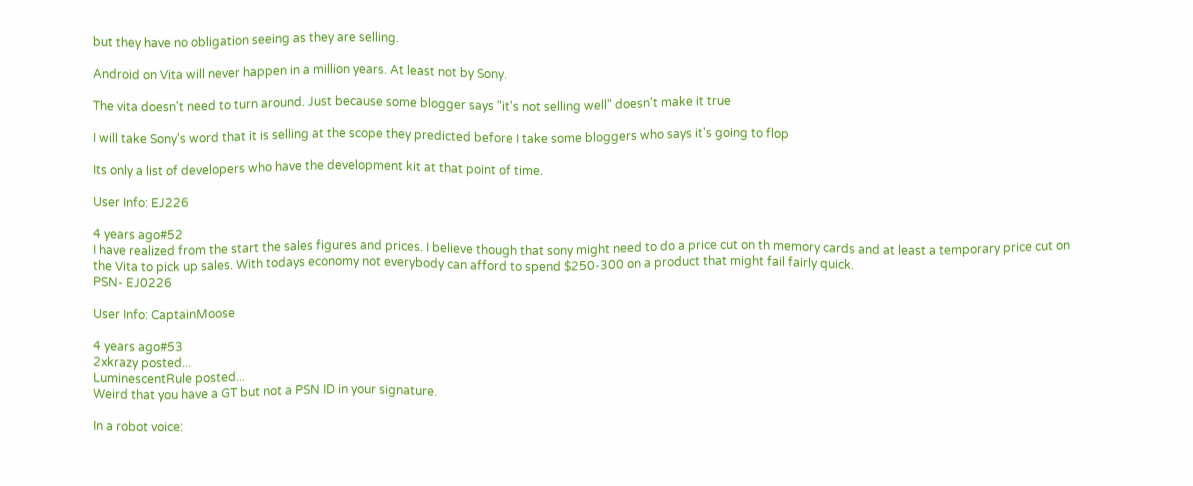but they have no obligation seeing as they are selling.

Android on Vita will never happen in a million years. At least not by Sony.

The vita doesn't need to turn around. Just because some blogger says "it's not selling well" doesn't make it true

I will take Sony's word that it is selling at the scope they predicted before I take some bloggers who says it's going to flop

Its only a list of developers who have the development kit at that point of time.

User Info: EJ226

4 years ago#52
I have realized from the start the sales figures and prices. I believe though that sony might need to do a price cut on th memory cards and at least a temporary price cut on the Vita to pick up sales. With todays economy not everybody can afford to spend $250-300 on a product that might fail fairly quick.
PSN- EJ0226

User Info: CaptainMoose

4 years ago#53
2xkrazy posted...
LuminescentRule posted...
Weird that you have a GT but not a PSN ID in your signature.

In a robot voice: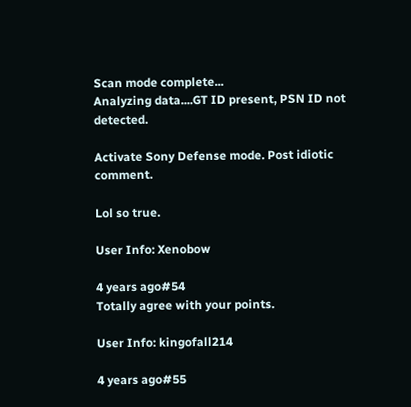Scan mode complete...
Analyzing data....GT ID present, PSN ID not detected.

Activate Sony Defense mode. Post idiotic comment.

Lol so true.

User Info: Xenobow

4 years ago#54
Totally agree with your points.

User Info: kingofall214

4 years ago#55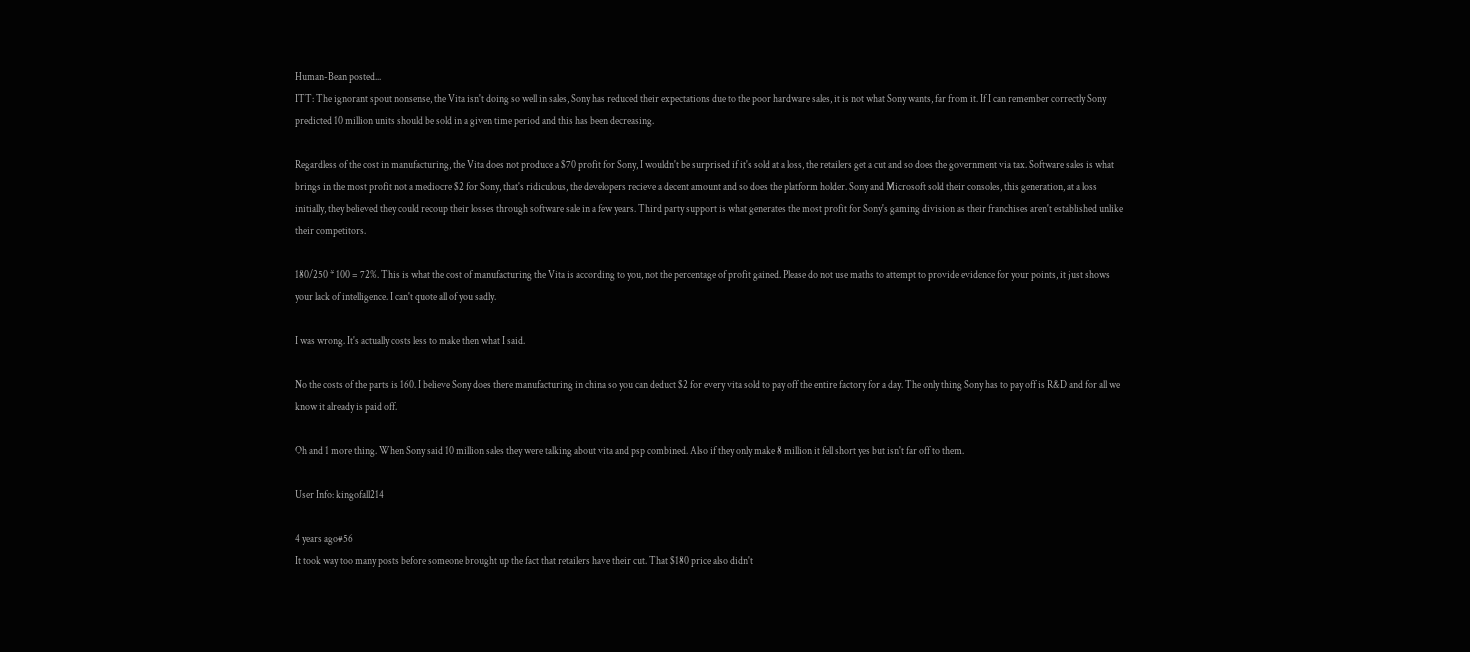Human-Bean posted...
ITT: The ignorant spout nonsense, the Vita isn't doing so well in sales, Sony has reduced their expectations due to the poor hardware sales, it is not what Sony wants, far from it. If I can remember correctly Sony predicted 10 million units should be sold in a given time period and this has been decreasing.

Regardless of the cost in manufacturing, the Vita does not produce a $70 profit for Sony, I wouldn't be surprised if it's sold at a loss, the retailers get a cut and so does the government via tax. Software sales is what brings in the most profit not a mediocre $2 for Sony, that's ridiculous, the developers recieve a decent amount and so does the platform holder. Sony and Microsoft sold their consoles, this generation, at a loss initially, they believed they could recoup their losses through software sale in a few years. Third party support is what generates the most profit for Sony's gaming division as their franchises aren't established unlike their competitors.

180/250 * 100 = 72%. This is what the cost of manufacturing the Vita is according to you, not the percentage of profit gained. Please do not use maths to attempt to provide evidence for your points, it just shows your lack of intelligence. I can't quote all of you sadly.

I was wrong. It's actually costs less to make then what I said.

No the costs of the parts is 160. I believe Sony does there manufacturing in china so you can deduct $2 for every vita sold to pay off the entire factory for a day. The only thing Sony has to pay off is R&D and for all we know it already is paid off.

Oh and 1 more thing. When Sony said 10 million sales they were talking about vita and psp combined. Also if they only make 8 million it fell short yes but isn't far off to them.

User Info: kingofall214

4 years ago#56
It took way too many posts before someone brought up the fact that retailers have their cut. That $180 price also didn't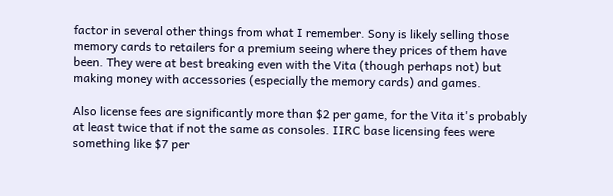factor in several other things from what I remember. Sony is likely selling those memory cards to retailers for a premium seeing where they prices of them have been. They were at best breaking even with the Vita (though perhaps not) but making money with accessories (especially the memory cards) and games.

Also license fees are significantly more than $2 per game, for the Vita it's probably at least twice that if not the same as consoles. IIRC base licensing fees were something like $7 per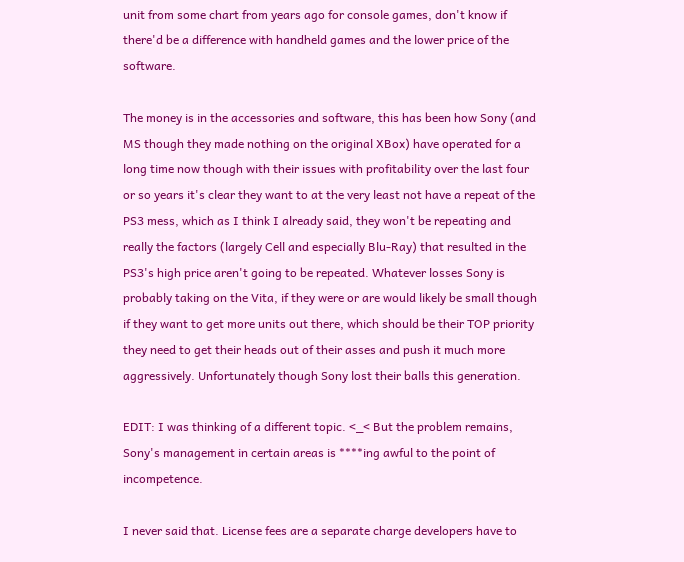unit from some chart from years ago for console games, don't know if there'd be a difference with handheld games and the lower price of the software.

The money is in the accessories and software, this has been how Sony (and MS though they made nothing on the original XBox) have operated for a long time now though with their issues with profitability over the last four or so years it's clear they want to at the very least not have a repeat of the PS3 mess, which as I think I already said, they won't be repeating and really the factors (largely Cell and especially Blu-Ray) that resulted in the PS3's high price aren't going to be repeated. Whatever losses Sony is probably taking on the Vita, if they were or are would likely be small though if they want to get more units out there, which should be their TOP priority they need to get their heads out of their asses and push it much more aggressively. Unfortunately though Sony lost their balls this generation.

EDIT: I was thinking of a different topic. <_< But the problem remains, Sony's management in certain areas is ****ing awful to the point of incompetence.

I never said that. License fees are a separate charge developers have to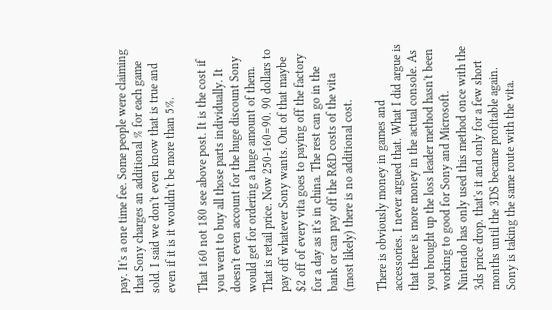pay. It's a one time fee. Some people were claiming that Sony charges an additional % for each game sold. I said we don't even know that is true and even if it is it wouldn't be more than 5%.

That 160 not 180 see above post. It is the cost if you went to buy all those parts individually. It doesn't even account for the huge discount Sony would get for ordering a huge amount of them. That is retail price. Now 250-160=90. 90 dollars to pay off whatever Sony wants. Out of that maybe $2 off of every vita goes to paying off the factory for a day as it's in china. The rest can go in the bank or can pay off the R&D costs of the vita (most likely) there is no additional cost.

There is obviously money in games and accessories. I never argued that. What I did argue is that there is more money in the actual console. As you brought up the loss leader method hasn't been working to good for Sony and Microsoft. Nintendo has only used this method once with the 3ds price drop. that's it and only for a few short months until the 3DS became profitable again. Sony is taking the same route with the vita.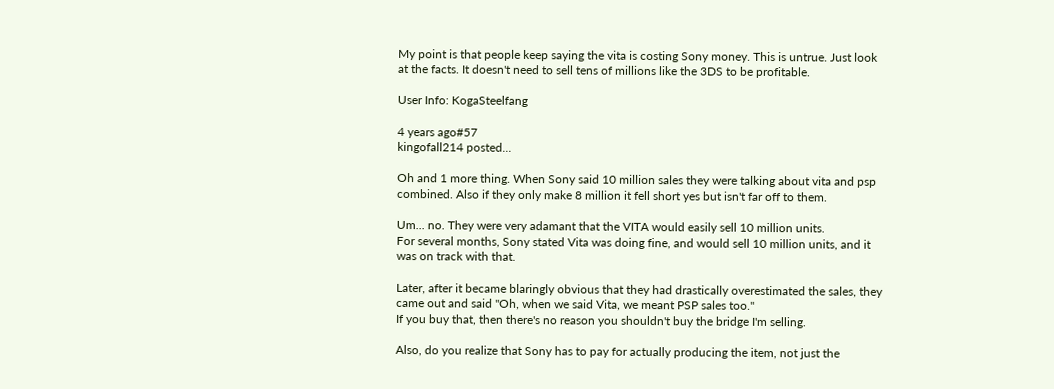My point is that people keep saying the vita is costing Sony money. This is untrue. Just look at the facts. It doesn't need to sell tens of millions like the 3DS to be profitable.

User Info: KogaSteelfang

4 years ago#57
kingofall214 posted...

Oh and 1 more thing. When Sony said 10 million sales they were talking about vita and psp combined. Also if they only make 8 million it fell short yes but isn't far off to them.

Um... no. They were very adamant that the VITA would easily sell 10 million units.
For several months, Sony stated Vita was doing fine, and would sell 10 million units, and it was on track with that.

Later, after it became blaringly obvious that they had drastically overestimated the sales, they came out and said "Oh, when we said Vita, we meant PSP sales too."
If you buy that, then there's no reason you shouldn't buy the bridge I'm selling.

Also, do you realize that Sony has to pay for actually producing the item, not just the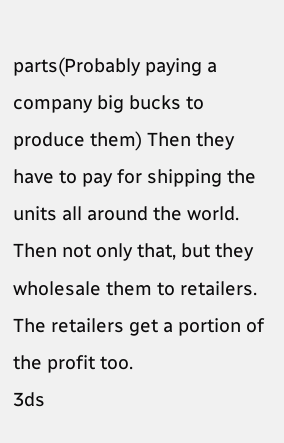parts(Probably paying a company big bucks to produce them) Then they have to pay for shipping the units all around the world.
Then not only that, but they wholesale them to retailers. The retailers get a portion of the profit too.
3ds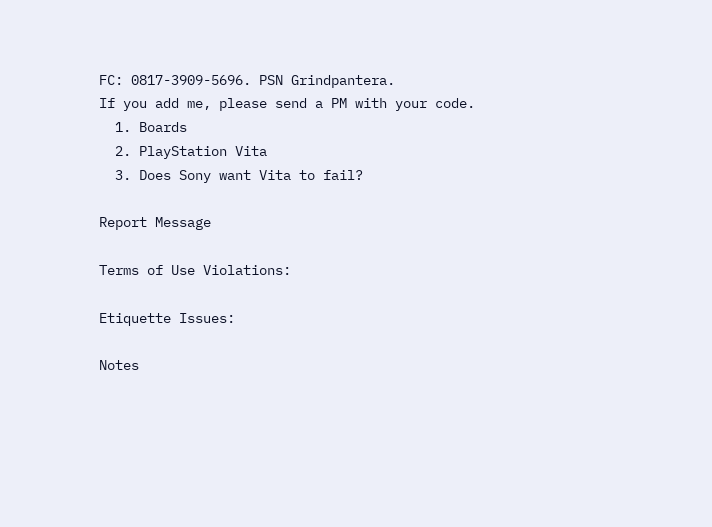FC: 0817-3909-5696. PSN Grindpantera.
If you add me, please send a PM with your code.
  1. Boards
  2. PlayStation Vita
  3. Does Sony want Vita to fail?

Report Message

Terms of Use Violations:

Etiquette Issues:

Notes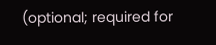(optional; required for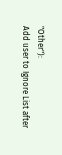"Other"):
Add user to Ignore List after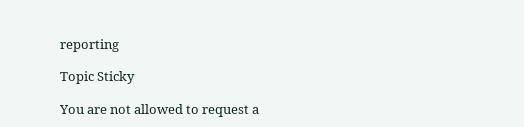reporting

Topic Sticky

You are not allowed to request a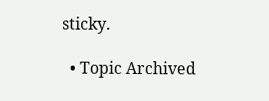sticky.

  • Topic Archived